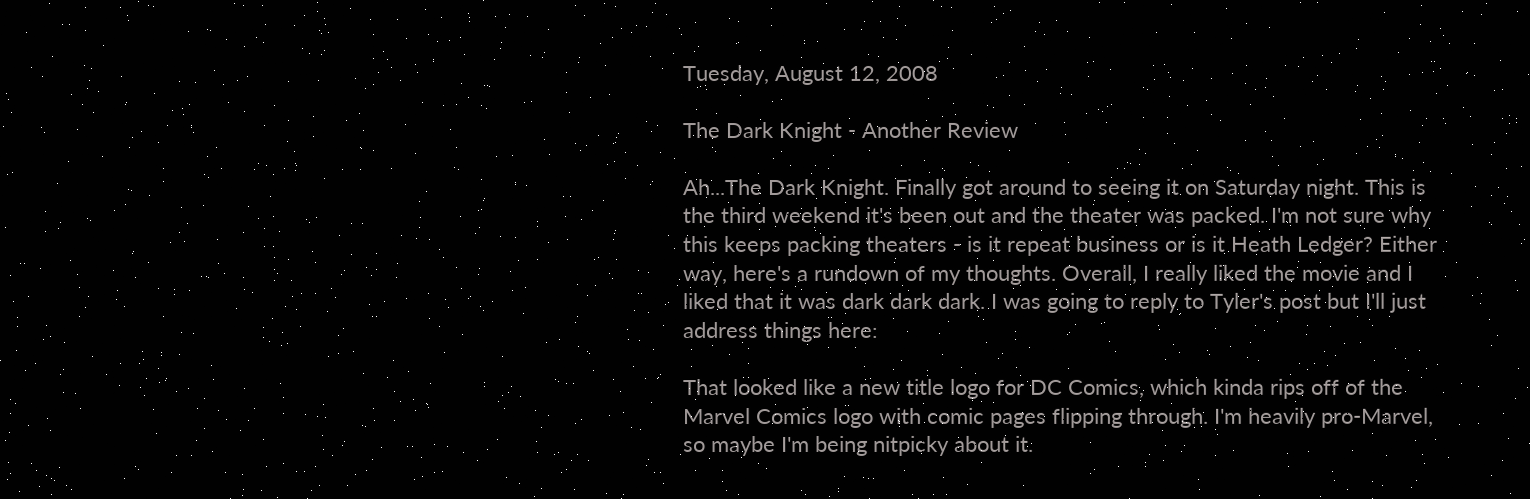Tuesday, August 12, 2008

The Dark Knight - Another Review

Ah...The Dark Knight. Finally got around to seeing it on Saturday night. This is the third weekend it's been out and the theater was packed. I'm not sure why this keeps packing theaters - is it repeat business or is it Heath Ledger? Either way, here's a rundown of my thoughts. Overall, I really liked the movie and I liked that it was dark dark dark. I was going to reply to Tyler's post but I'll just address things here:

That looked like a new title logo for DC Comics, which kinda rips off of the Marvel Comics logo with comic pages flipping through. I'm heavily pro-Marvel, so maybe I'm being nitpicky about it.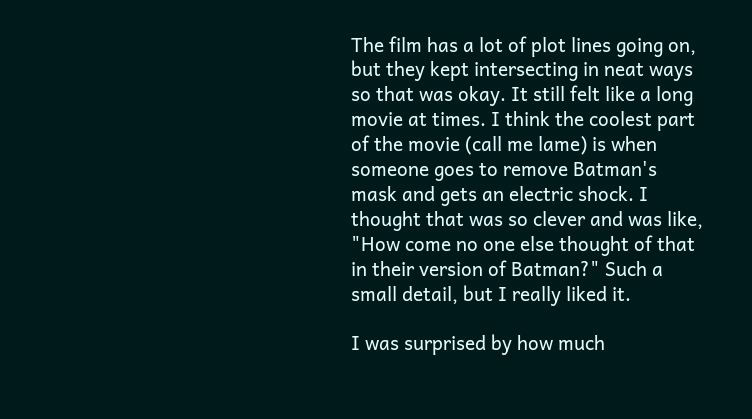The film has a lot of plot lines going on, but they kept intersecting in neat ways so that was okay. It still felt like a long movie at times. I think the coolest part of the movie (call me lame) is when someone goes to remove Batman's mask and gets an electric shock. I thought that was so clever and was like, "How come no one else thought of that in their version of Batman?" Such a small detail, but I really liked it.

I was surprised by how much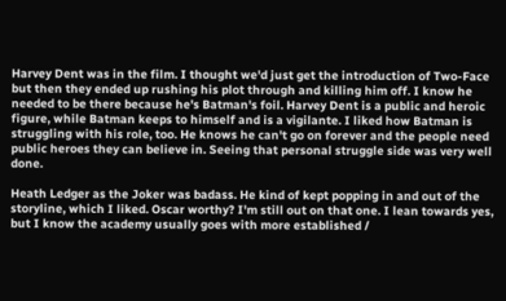Harvey Dent was in the film. I thought we'd just get the introduction of Two-Face but then they ended up rushing his plot through and killing him off. I know he needed to be there because he's Batman's foil. Harvey Dent is a public and heroic figure, while Batman keeps to himself and is a vigilante. I liked how Batman is struggling with his role, too. He knows he can't go on forever and the people need public heroes they can believe in. Seeing that personal struggle side was very well done.

Heath Ledger as the Joker was badass. He kind of kept popping in and out of the storyline, which I liked. Oscar worthy? I'm still out on that one. I lean towards yes, but I know the academy usually goes with more established /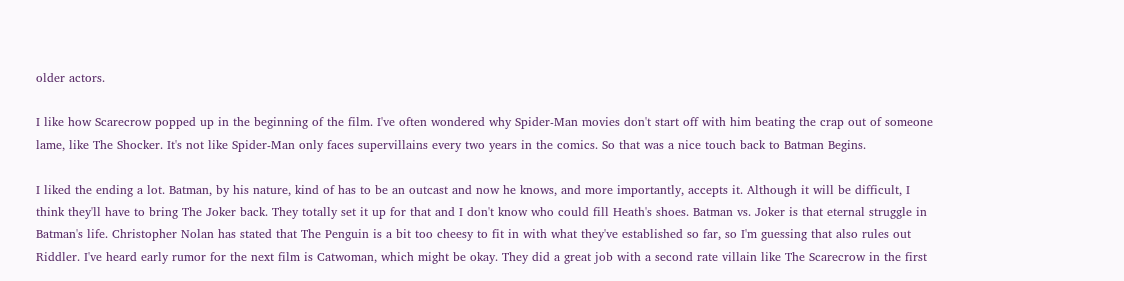older actors.

I like how Scarecrow popped up in the beginning of the film. I've often wondered why Spider-Man movies don't start off with him beating the crap out of someone lame, like The Shocker. It's not like Spider-Man only faces supervillains every two years in the comics. So that was a nice touch back to Batman Begins.

I liked the ending a lot. Batman, by his nature, kind of has to be an outcast and now he knows, and more importantly, accepts it. Although it will be difficult, I think they'll have to bring The Joker back. They totally set it up for that and I don't know who could fill Heath's shoes. Batman vs. Joker is that eternal struggle in Batman's life. Christopher Nolan has stated that The Penguin is a bit too cheesy to fit in with what they've established so far, so I'm guessing that also rules out Riddler. I've heard early rumor for the next film is Catwoman, which might be okay. They did a great job with a second rate villain like The Scarecrow in the first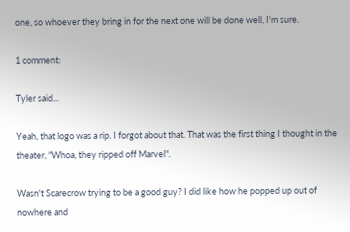one, so whoever they bring in for the next one will be done well, I'm sure.

1 comment:

Tyler said...

Yeah, that logo was a rip. I forgot about that. That was the first thing I thought in the theater, "Whoa, they ripped off Marvel".

Wasn't Scarecrow trying to be a good guy? I did like how he popped up out of nowhere and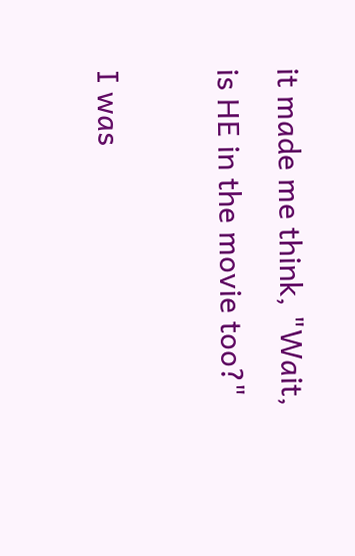it made me think, "Wait, is HE in the movie too?"

I was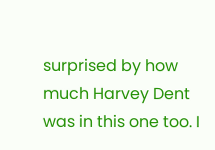surprised by how much Harvey Dent was in this one too. I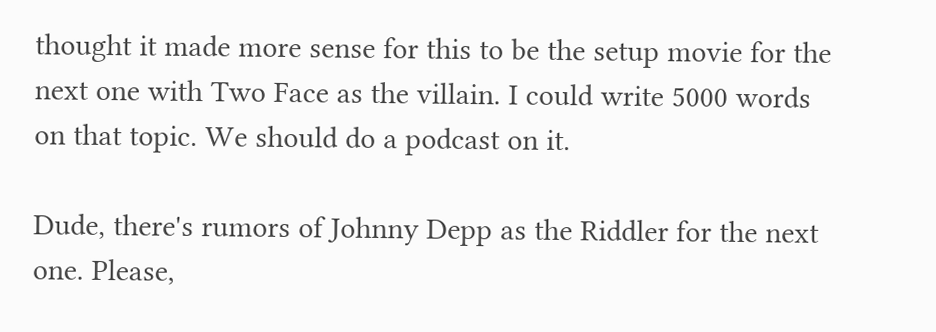thought it made more sense for this to be the setup movie for the next one with Two Face as the villain. I could write 5000 words on that topic. We should do a podcast on it.

Dude, there's rumors of Johnny Depp as the Riddler for the next one. Please,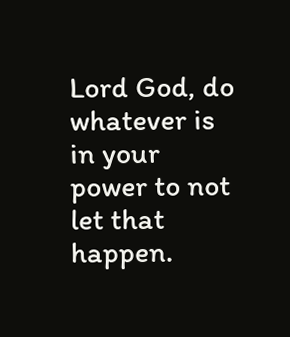Lord God, do whatever is in your power to not let that happen.